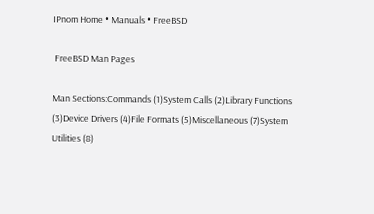IPnom Home • Manuals • FreeBSD

 FreeBSD Man Pages

Man Sections:Commands (1)System Calls (2)Library Functions (3)Device Drivers (4)File Formats (5)Miscellaneous (7)System Utilities (8)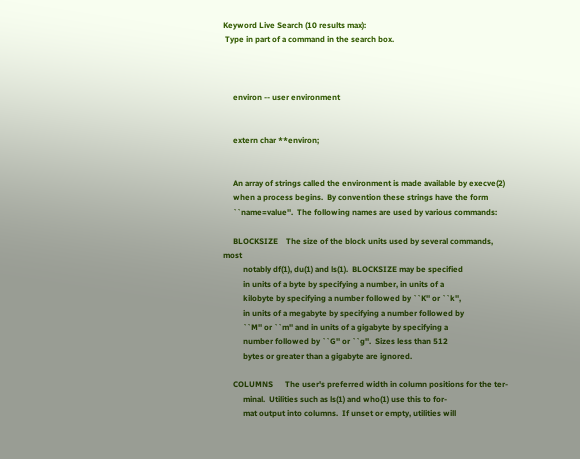Keyword Live Search (10 results max):
 Type in part of a command in the search box.



     environ -- user environment


     extern char **environ;


     An array of strings called the environment is made available by execve(2)
     when a process begins.  By convention these strings have the form
     ``name=value''.  The following names are used by various commands:

     BLOCKSIZE    The size of the block units used by several commands, most
          notably df(1), du(1) and ls(1).  BLOCKSIZE may be specified
          in units of a byte by specifying a number, in units of a
          kilobyte by specifying a number followed by ``K'' or ``k'',
          in units of a megabyte by specifying a number followed by
          ``M'' or ``m'' and in units of a gigabyte by specifying a
          number followed by ``G'' or ``g''.  Sizes less than 512
          bytes or greater than a gigabyte are ignored.

     COLUMNS      The user's preferred width in column positions for the ter-
          minal.  Utilities such as ls(1) and who(1) use this to for-
          mat output into columns.  If unset or empty, utilities will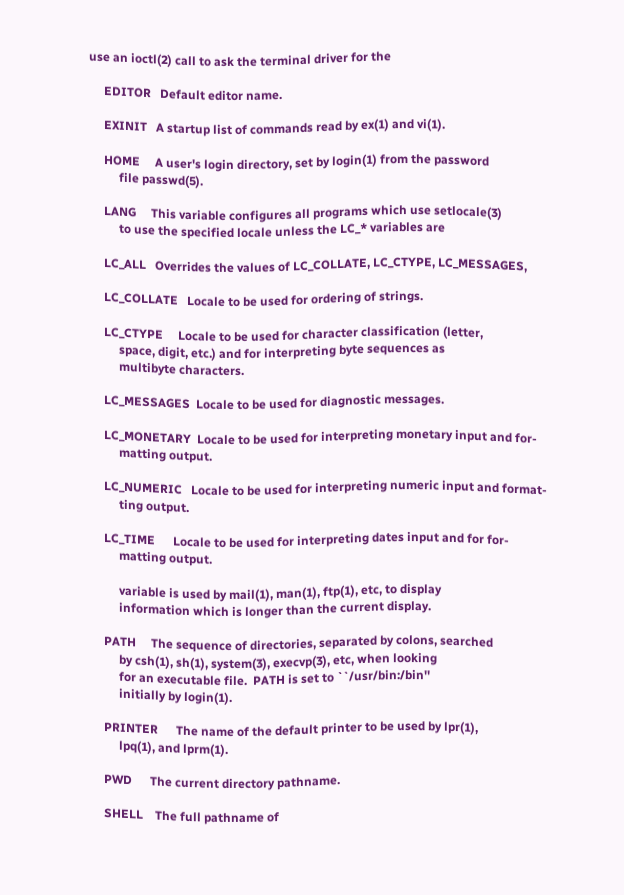use an ioctl(2) call to ask the terminal driver for the

     EDITOR   Default editor name.

     EXINIT   A startup list of commands read by ex(1) and vi(1).

     HOME     A user's login directory, set by login(1) from the password
          file passwd(5).

     LANG     This variable configures all programs which use setlocale(3)
          to use the specified locale unless the LC_* variables are

     LC_ALL   Overrides the values of LC_COLLATE, LC_CTYPE, LC_MESSAGES,

     LC_COLLATE   Locale to be used for ordering of strings.

     LC_CTYPE     Locale to be used for character classification (letter,
          space, digit, etc.) and for interpreting byte sequences as
          multibyte characters.

     LC_MESSAGES  Locale to be used for diagnostic messages.

     LC_MONETARY  Locale to be used for interpreting monetary input and for-
          matting output.

     LC_NUMERIC   Locale to be used for interpreting numeric input and format-
          ting output.

     LC_TIME      Locale to be used for interpreting dates input and for for-
          matting output.

          variable is used by mail(1), man(1), ftp(1), etc, to display
          information which is longer than the current display.

     PATH     The sequence of directories, separated by colons, searched
          by csh(1), sh(1), system(3), execvp(3), etc, when looking
          for an executable file.  PATH is set to ``/usr/bin:/bin''
          initially by login(1).

     PRINTER      The name of the default printer to be used by lpr(1),
          lpq(1), and lprm(1).

     PWD      The current directory pathname.

     SHELL    The full pathname of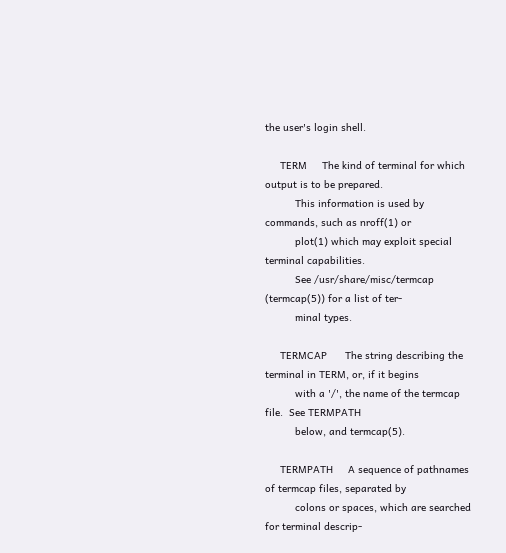the user's login shell.

     TERM     The kind of terminal for which output is to be prepared.
          This information is used by commands, such as nroff(1) or
          plot(1) which may exploit special terminal capabilities.
          See /usr/share/misc/termcap (termcap(5)) for a list of ter-
          minal types.

     TERMCAP      The string describing the terminal in TERM, or, if it begins
          with a '/', the name of the termcap file.  See TERMPATH
          below, and termcap(5).

     TERMPATH     A sequence of pathnames of termcap files, separated by
          colons or spaces, which are searched for terminal descrip-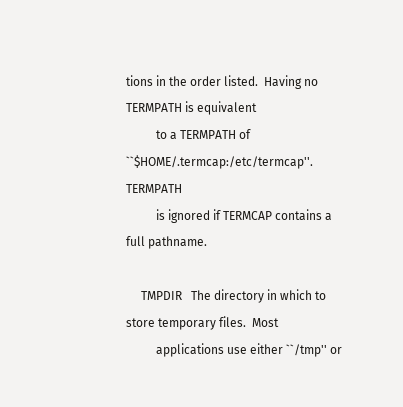tions in the order listed.  Having no TERMPATH is equivalent
          to a TERMPATH of ``$HOME/.termcap:/etc/termcap''.  TERMPATH
          is ignored if TERMCAP contains a full pathname.

     TMPDIR   The directory in which to store temporary files.  Most
          applications use either ``/tmp'' or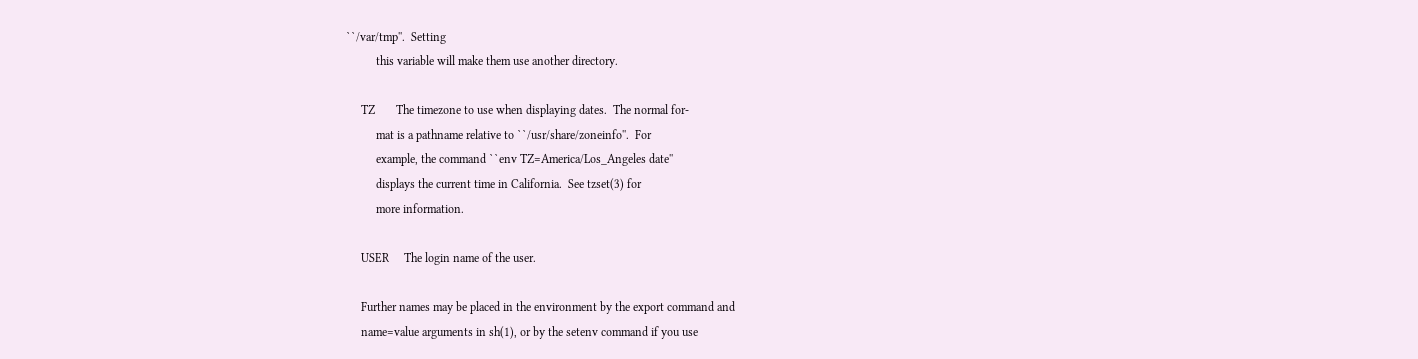``/var/tmp''.  Setting
          this variable will make them use another directory.

     TZ       The timezone to use when displaying dates.  The normal for-
          mat is a pathname relative to ``/usr/share/zoneinfo''.  For
          example, the command ``env TZ=America/Los_Angeles date''
          displays the current time in California.  See tzset(3) for
          more information.

     USER     The login name of the user.

     Further names may be placed in the environment by the export command and
     name=value arguments in sh(1), or by the setenv command if you use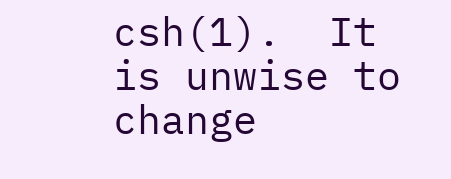csh(1).  It is unwise to change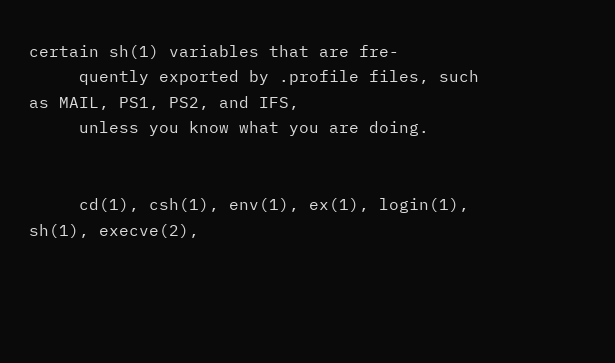certain sh(1) variables that are fre-
     quently exported by .profile files, such as MAIL, PS1, PS2, and IFS,
     unless you know what you are doing.


     cd(1), csh(1), env(1), ex(1), login(1), sh(1), execve(2),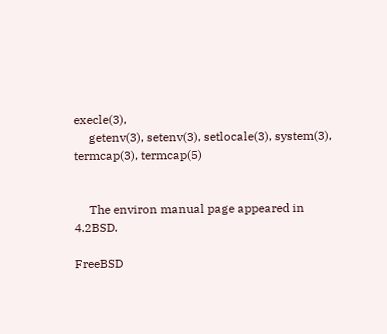execle(3),
     getenv(3), setenv(3), setlocale(3), system(3), termcap(3), termcap(5)


     The environ manual page appeared in 4.2BSD.

FreeBSD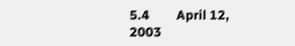5.4         April 12, 2003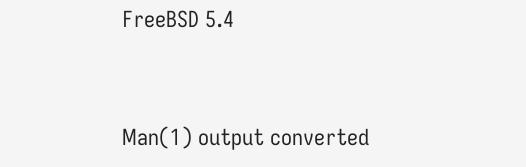FreeBSD 5.4


Man(1) output converted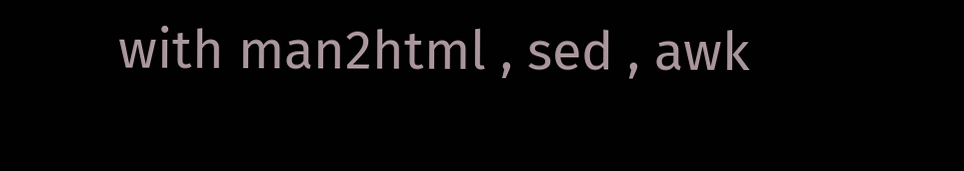with man2html , sed , awk